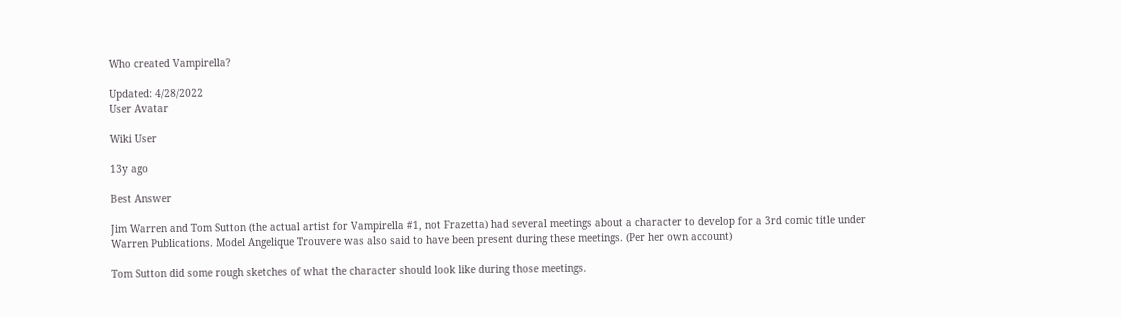Who created Vampirella?

Updated: 4/28/2022
User Avatar

Wiki User

13y ago

Best Answer

Jim Warren and Tom Sutton (the actual artist for Vampirella #1, not Frazetta) had several meetings about a character to develop for a 3rd comic title under Warren Publications. Model Angelique Trouvere was also said to have been present during these meetings. (Per her own account)

Tom Sutton did some rough sketches of what the character should look like during those meetings.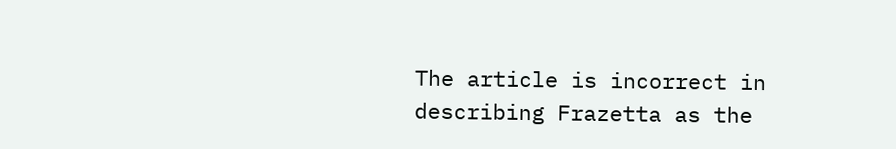The article is incorrect in describing Frazetta as the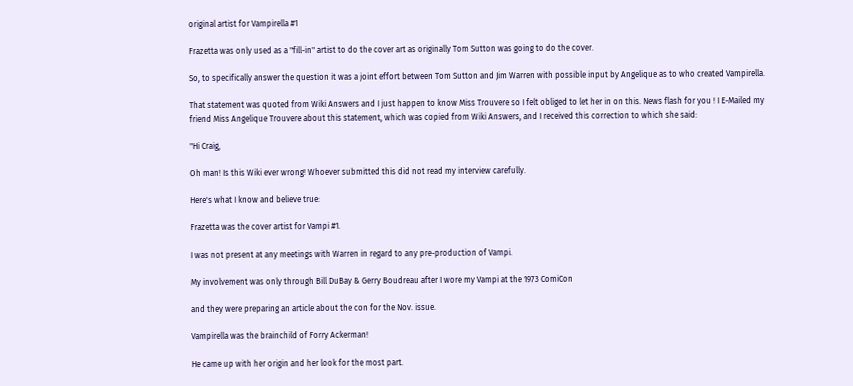original artist for Vampirella #1

Frazetta was only used as a "fill-in" artist to do the cover art as originally Tom Sutton was going to do the cover.

So, to specifically answer the question it was a joint effort between Tom Sutton and Jim Warren with possible input by Angelique as to who created Vampirella.

That statement was quoted from Wiki Answers and I just happen to know Miss Trouvere so I felt obliged to let her in on this. News flash for you ! I E-Mailed my friend Miss Angelique Trouvere about this statement, which was copied from Wiki Answers, and I received this correction to which she said:

"Hi Craig,

Oh man! Is this Wiki ever wrong! Whoever submitted this did not read my interview carefully.

Here's what I know and believe true:

Frazetta was the cover artist for Vampi #1.

I was not present at any meetings with Warren in regard to any pre-production of Vampi.

My involvement was only through Bill DuBay & Gerry Boudreau after I wore my Vampi at the 1973 ComiCon

and they were preparing an article about the con for the Nov. issue.

Vampirella was the brainchild of Forry Ackerman!

He came up with her origin and her look for the most part.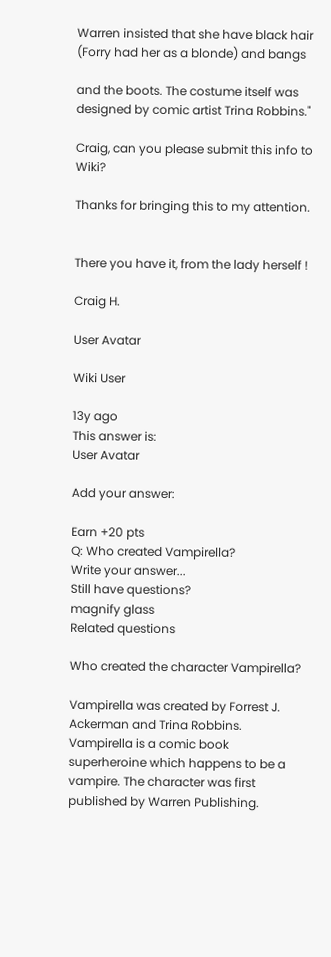Warren insisted that she have black hair (Forry had her as a blonde) and bangs

and the boots. The costume itself was designed by comic artist Trina Robbins."

Craig, can you please submit this info to Wiki?

Thanks for bringing this to my attention.


There you have it, from the lady herself !

Craig H.

User Avatar

Wiki User

13y ago
This answer is:
User Avatar

Add your answer:

Earn +20 pts
Q: Who created Vampirella?
Write your answer...
Still have questions?
magnify glass
Related questions

Who created the character Vampirella?

Vampirella was created by Forrest J. Ackerman and Trina Robbins. Vampirella is a comic book superheroine which happens to be a vampire. The character was first published by Warren Publishing.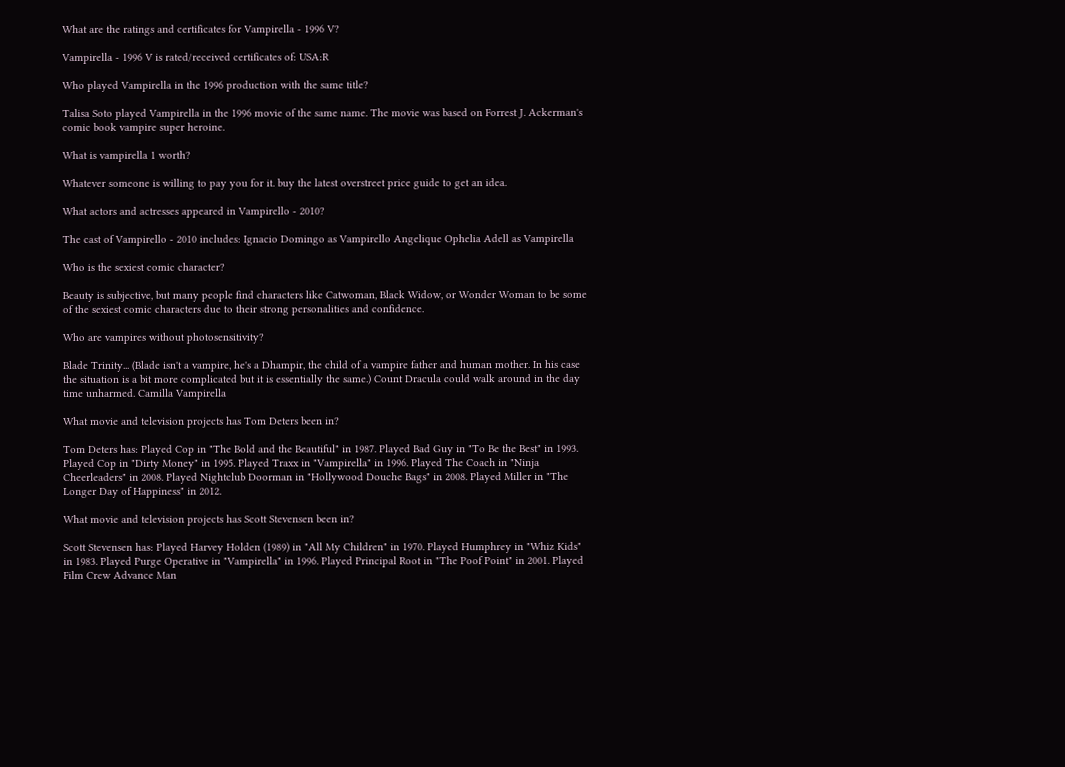What are the ratings and certificates for Vampirella - 1996 V?

Vampirella - 1996 V is rated/received certificates of: USA:R

Who played Vampirella in the 1996 production with the same title?

Talisa Soto played Vampirella in the 1996 movie of the same name. The movie was based on Forrest J. Ackerman's comic book vampire super heroine.

What is vampirella 1 worth?

Whatever someone is willing to pay you for it. buy the latest overstreet price guide to get an idea.

What actors and actresses appeared in Vampirello - 2010?

The cast of Vampirello - 2010 includes: Ignacio Domingo as Vampirello Angelique Ophelia Adell as Vampirella

Who is the sexiest comic character?

Beauty is subjective, but many people find characters like Catwoman, Black Widow, or Wonder Woman to be some of the sexiest comic characters due to their strong personalities and confidence.

Who are vampires without photosensitivity?

Blade Trinity... (Blade isn't a vampire, he's a Dhampir, the child of a vampire father and human mother. In his case the situation is a bit more complicated but it is essentially the same.) Count Dracula could walk around in the day time unharmed. Camilla Vampirella

What movie and television projects has Tom Deters been in?

Tom Deters has: Played Cop in "The Bold and the Beautiful" in 1987. Played Bad Guy in "To Be the Best" in 1993. Played Cop in "Dirty Money" in 1995. Played Traxx in "Vampirella" in 1996. Played The Coach in "Ninja Cheerleaders" in 2008. Played Nightclub Doorman in "Hollywood Douche Bags" in 2008. Played Miller in "The Longer Day of Happiness" in 2012.

What movie and television projects has Scott Stevensen been in?

Scott Stevensen has: Played Harvey Holden (1989) in "All My Children" in 1970. Played Humphrey in "Whiz Kids" in 1983. Played Purge Operative in "Vampirella" in 1996. Played Principal Root in "The Poof Point" in 2001. Played Film Crew Advance Man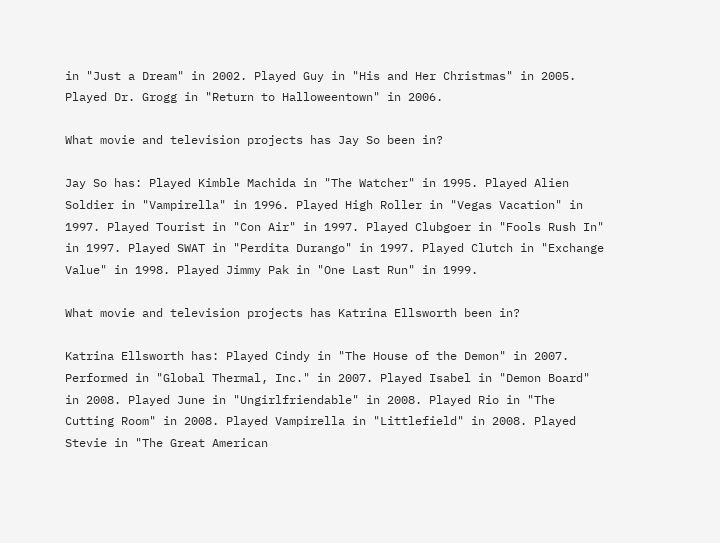in "Just a Dream" in 2002. Played Guy in "His and Her Christmas" in 2005. Played Dr. Grogg in "Return to Halloweentown" in 2006.

What movie and television projects has Jay So been in?

Jay So has: Played Kimble Machida in "The Watcher" in 1995. Played Alien Soldier in "Vampirella" in 1996. Played High Roller in "Vegas Vacation" in 1997. Played Tourist in "Con Air" in 1997. Played Clubgoer in "Fools Rush In" in 1997. Played SWAT in "Perdita Durango" in 1997. Played Clutch in "Exchange Value" in 1998. Played Jimmy Pak in "One Last Run" in 1999.

What movie and television projects has Katrina Ellsworth been in?

Katrina Ellsworth has: Played Cindy in "The House of the Demon" in 2007. Performed in "Global Thermal, Inc." in 2007. Played Isabel in "Demon Board" in 2008. Played June in "Ungirlfriendable" in 2008. Played Rio in "The Cutting Room" in 2008. Played Vampirella in "Littlefield" in 2008. Played Stevie in "The Great American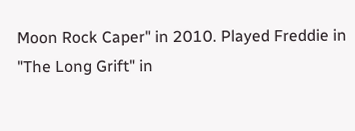Moon Rock Caper" in 2010. Played Freddie in "The Long Grift" in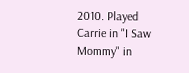2010. Played Carrie in "I Saw Mommy" in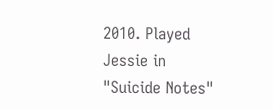2010. Played Jessie in "Suicide Notes"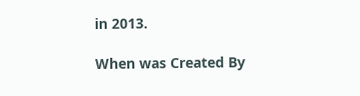in 2013.

When was Created By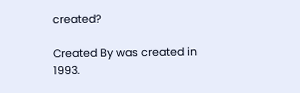created?

Created By was created in 1993.